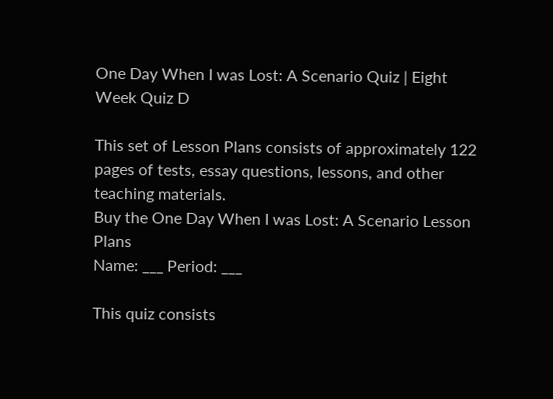One Day When I was Lost: A Scenario Quiz | Eight Week Quiz D

This set of Lesson Plans consists of approximately 122 pages of tests, essay questions, lessons, and other teaching materials.
Buy the One Day When I was Lost: A Scenario Lesson Plans
Name: ___ Period: ___

This quiz consists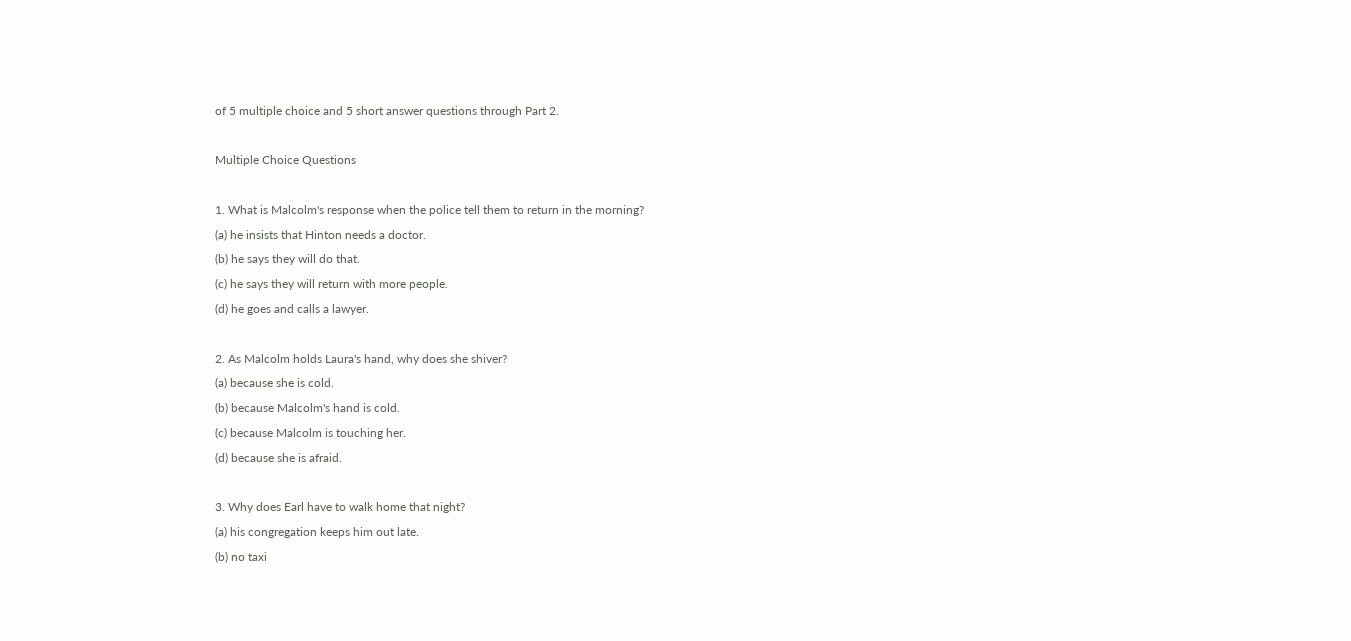of 5 multiple choice and 5 short answer questions through Part 2.

Multiple Choice Questions

1. What is Malcolm's response when the police tell them to return in the morning?
(a) he insists that Hinton needs a doctor.
(b) he says they will do that.
(c) he says they will return with more people.
(d) he goes and calls a lawyer.

2. As Malcolm holds Laura's hand, why does she shiver?
(a) because she is cold.
(b) because Malcolm's hand is cold.
(c) because Malcolm is touching her.
(d) because she is afraid.

3. Why does Earl have to walk home that night?
(a) his congregation keeps him out late.
(b) no taxi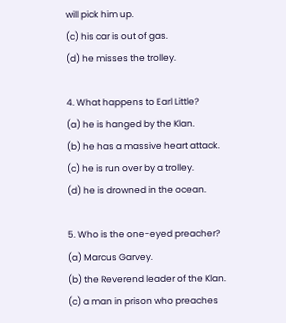will pick him up.
(c) his car is out of gas.
(d) he misses the trolley.

4. What happens to Earl Little?
(a) he is hanged by the Klan.
(b) he has a massive heart attack.
(c) he is run over by a trolley.
(d) he is drowned in the ocean.

5. Who is the one-eyed preacher?
(a) Marcus Garvey.
(b) the Reverend leader of the Klan.
(c) a man in prison who preaches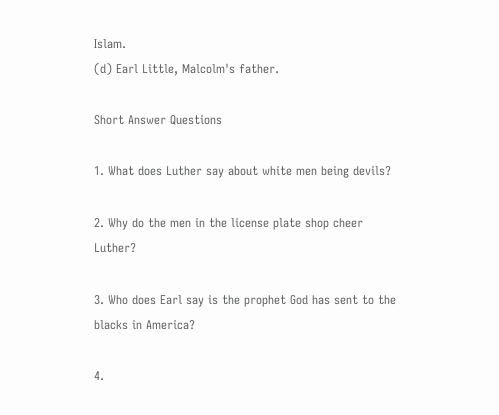Islam.
(d) Earl Little, Malcolm's father.

Short Answer Questions

1. What does Luther say about white men being devils?

2. Why do the men in the license plate shop cheer Luther?

3. Who does Earl say is the prophet God has sent to the blacks in America?

4.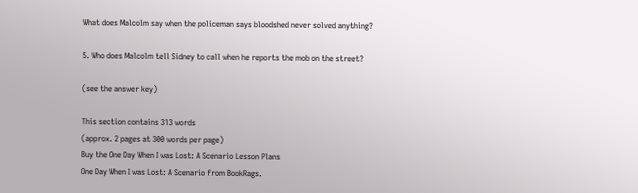What does Malcolm say when the policeman says bloodshed never solved anything?

5. Who does Malcolm tell Sidney to call when he reports the mob on the street?

(see the answer key)

This section contains 313 words
(approx. 2 pages at 300 words per page)
Buy the One Day When I was Lost: A Scenario Lesson Plans
One Day When I was Lost: A Scenario from BookRags.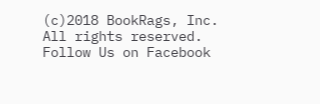(c)2018 BookRags, Inc. All rights reserved.
Follow Us on Facebook